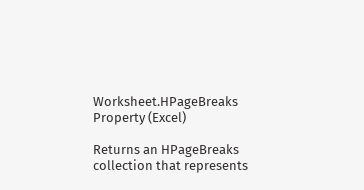Worksheet.HPageBreaks Property (Excel)

Returns an HPageBreaks collection that represents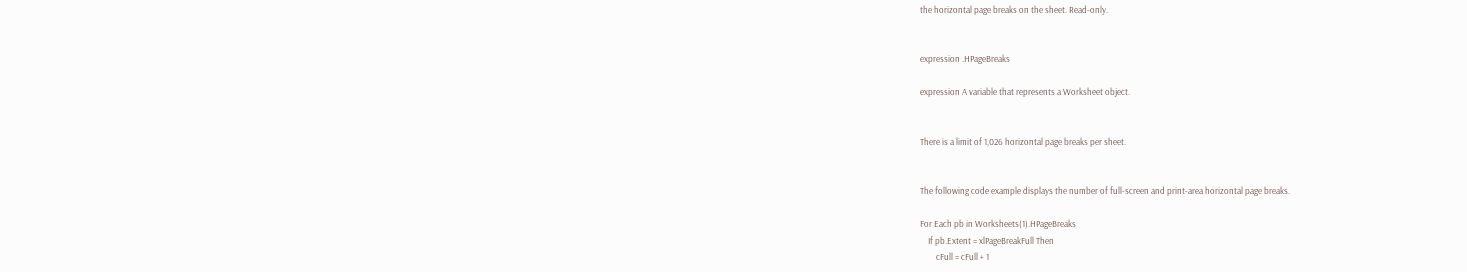the horizontal page breaks on the sheet. Read-only.


expression .HPageBreaks

expression A variable that represents a Worksheet object.


There is a limit of 1,026 horizontal page breaks per sheet.


The following code example displays the number of full-screen and print-area horizontal page breaks.

For Each pb in Worksheets(1).HPageBreaks
    If pb.Extent = xlPageBreakFull Then
        cFull = cFull + 1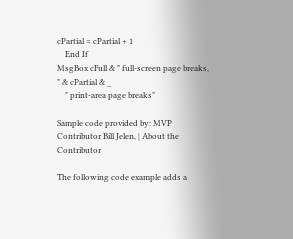cPartial = cPartial + 1
    End If
MsgBox cFull & " full-screen page breaks, " & cPartial & _
    " print-area page breaks"

Sample code provided by: MVP Contributor Bill Jelen, | About the Contributor

The following code example adds a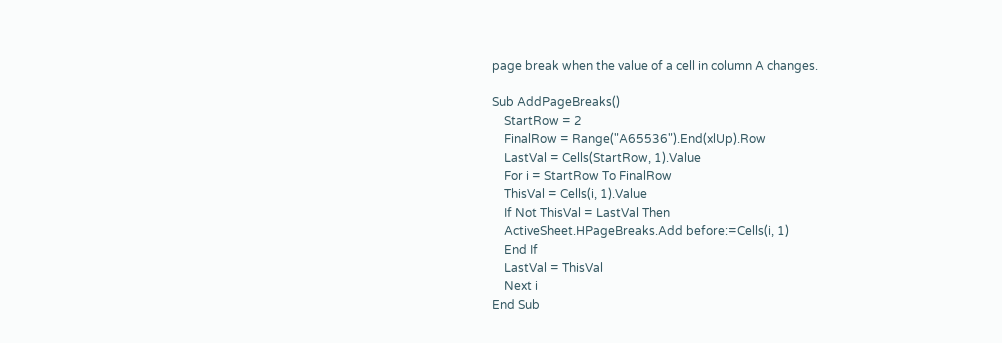page break when the value of a cell in column A changes.

Sub AddPageBreaks()
    StartRow = 2
    FinalRow = Range("A65536").End(xlUp).Row
    LastVal = Cells(StartRow, 1).Value
    For i = StartRow To FinalRow
    ThisVal = Cells(i, 1).Value
    If Not ThisVal = LastVal Then
    ActiveSheet.HPageBreaks.Add before:=Cells(i, 1)
    End If
    LastVal = ThisVal
    Next i
End Sub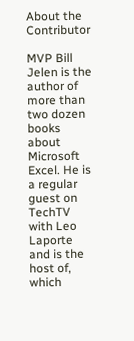About the Contributor

MVP Bill Jelen is the author of more than two dozen books about Microsoft Excel. He is a regular guest on TechTV with Leo Laporte and is the host of, which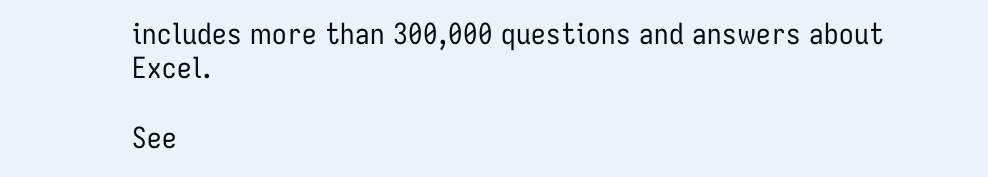includes more than 300,000 questions and answers about Excel.

See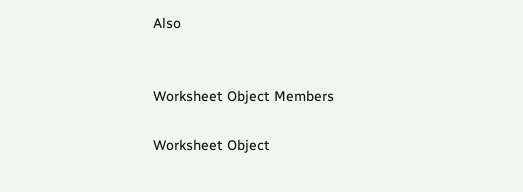Also


Worksheet Object Members

Worksheet Object